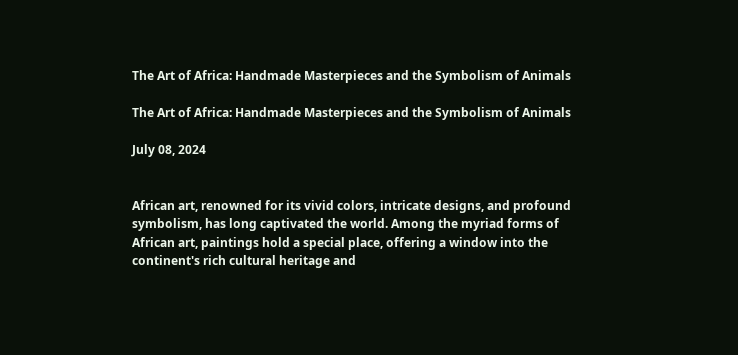The Art of Africa: Handmade Masterpieces and the Symbolism of Animals

The Art of Africa: Handmade Masterpieces and the Symbolism of Animals

July 08, 2024


African art, renowned for its vivid colors, intricate designs, and profound symbolism, has long captivated the world. Among the myriad forms of African art, paintings hold a special place, offering a window into the continent's rich cultural heritage and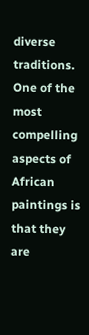diverse traditions. One of the most compelling aspects of African paintings is that they are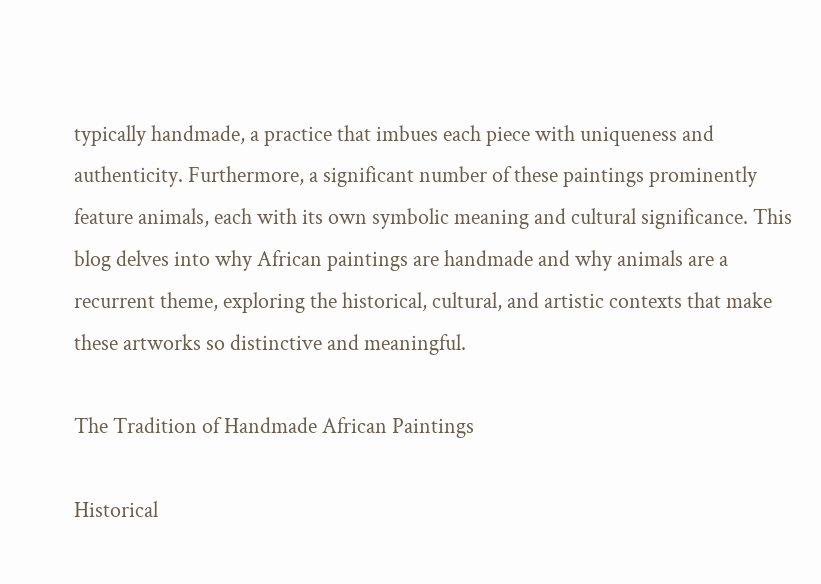typically handmade, a practice that imbues each piece with uniqueness and authenticity. Furthermore, a significant number of these paintings prominently feature animals, each with its own symbolic meaning and cultural significance. This blog delves into why African paintings are handmade and why animals are a recurrent theme, exploring the historical, cultural, and artistic contexts that make these artworks so distinctive and meaningful.

The Tradition of Handmade African Paintings

Historical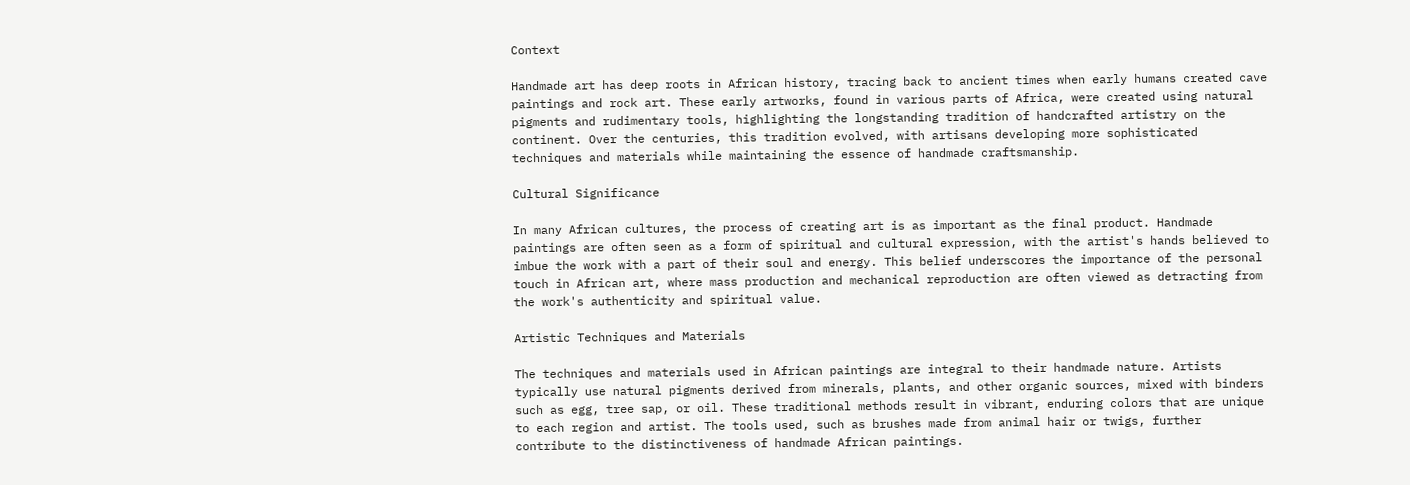Context

Handmade art has deep roots in African history, tracing back to ancient times when early humans created cave paintings and rock art. These early artworks, found in various parts of Africa, were created using natural pigments and rudimentary tools, highlighting the longstanding tradition of handcrafted artistry on the continent. Over the centuries, this tradition evolved, with artisans developing more sophisticated techniques and materials while maintaining the essence of handmade craftsmanship.

Cultural Significance

In many African cultures, the process of creating art is as important as the final product. Handmade paintings are often seen as a form of spiritual and cultural expression, with the artist's hands believed to imbue the work with a part of their soul and energy. This belief underscores the importance of the personal touch in African art, where mass production and mechanical reproduction are often viewed as detracting from the work's authenticity and spiritual value.

Artistic Techniques and Materials

The techniques and materials used in African paintings are integral to their handmade nature. Artists typically use natural pigments derived from minerals, plants, and other organic sources, mixed with binders such as egg, tree sap, or oil. These traditional methods result in vibrant, enduring colors that are unique to each region and artist. The tools used, such as brushes made from animal hair or twigs, further contribute to the distinctiveness of handmade African paintings.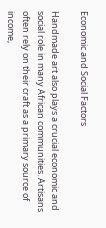Economic and Social Factors

Handmade art also plays a crucial economic and social role in many African communities. Artisans often rely on their craft as a primary source of income,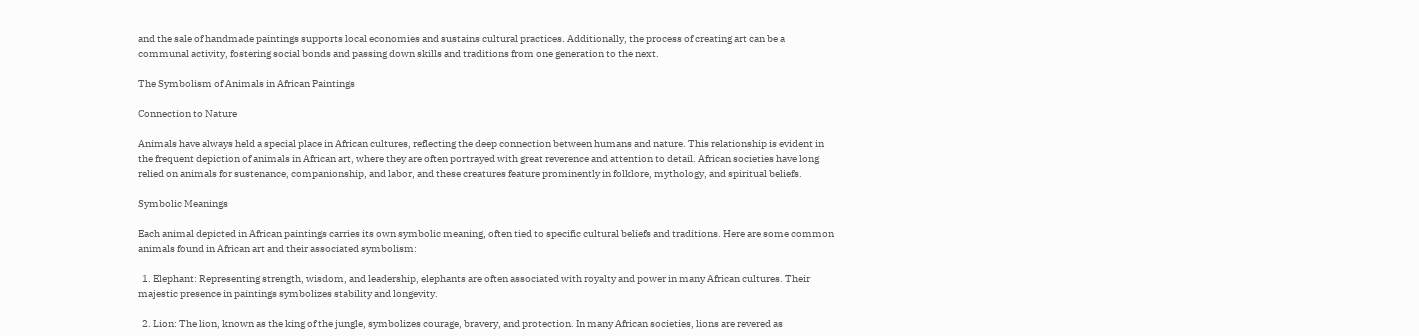and the sale of handmade paintings supports local economies and sustains cultural practices. Additionally, the process of creating art can be a communal activity, fostering social bonds and passing down skills and traditions from one generation to the next.

The Symbolism of Animals in African Paintings

Connection to Nature

Animals have always held a special place in African cultures, reflecting the deep connection between humans and nature. This relationship is evident in the frequent depiction of animals in African art, where they are often portrayed with great reverence and attention to detail. African societies have long relied on animals for sustenance, companionship, and labor, and these creatures feature prominently in folklore, mythology, and spiritual beliefs.

Symbolic Meanings

Each animal depicted in African paintings carries its own symbolic meaning, often tied to specific cultural beliefs and traditions. Here are some common animals found in African art and their associated symbolism:

  1. Elephant: Representing strength, wisdom, and leadership, elephants are often associated with royalty and power in many African cultures. Their majestic presence in paintings symbolizes stability and longevity.

  2. Lion: The lion, known as the king of the jungle, symbolizes courage, bravery, and protection. In many African societies, lions are revered as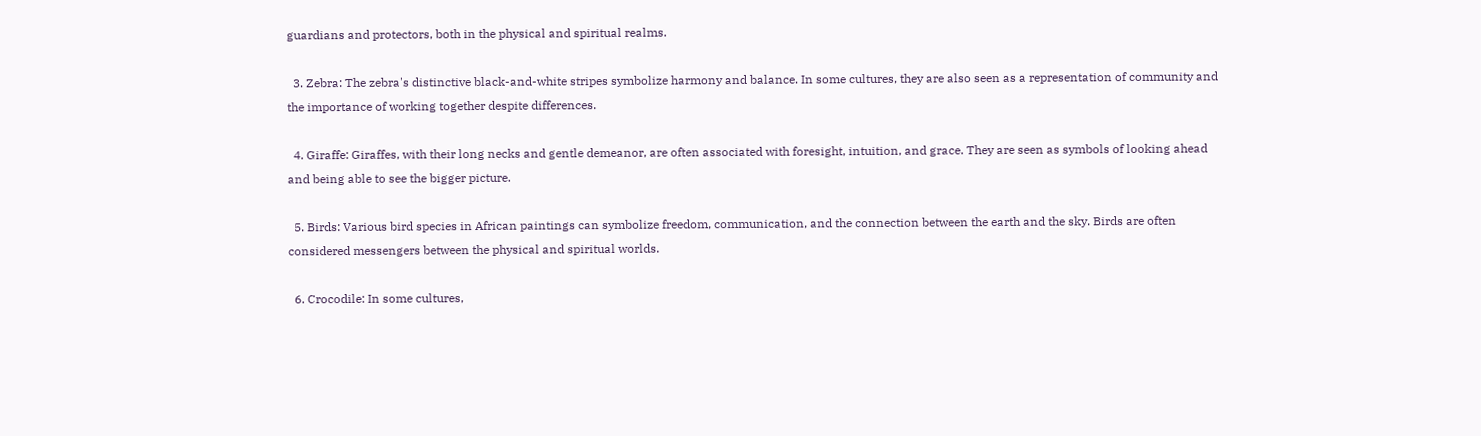guardians and protectors, both in the physical and spiritual realms.

  3. Zebra: The zebra's distinctive black-and-white stripes symbolize harmony and balance. In some cultures, they are also seen as a representation of community and the importance of working together despite differences.

  4. Giraffe: Giraffes, with their long necks and gentle demeanor, are often associated with foresight, intuition, and grace. They are seen as symbols of looking ahead and being able to see the bigger picture.

  5. Birds: Various bird species in African paintings can symbolize freedom, communication, and the connection between the earth and the sky. Birds are often considered messengers between the physical and spiritual worlds.

  6. Crocodile: In some cultures,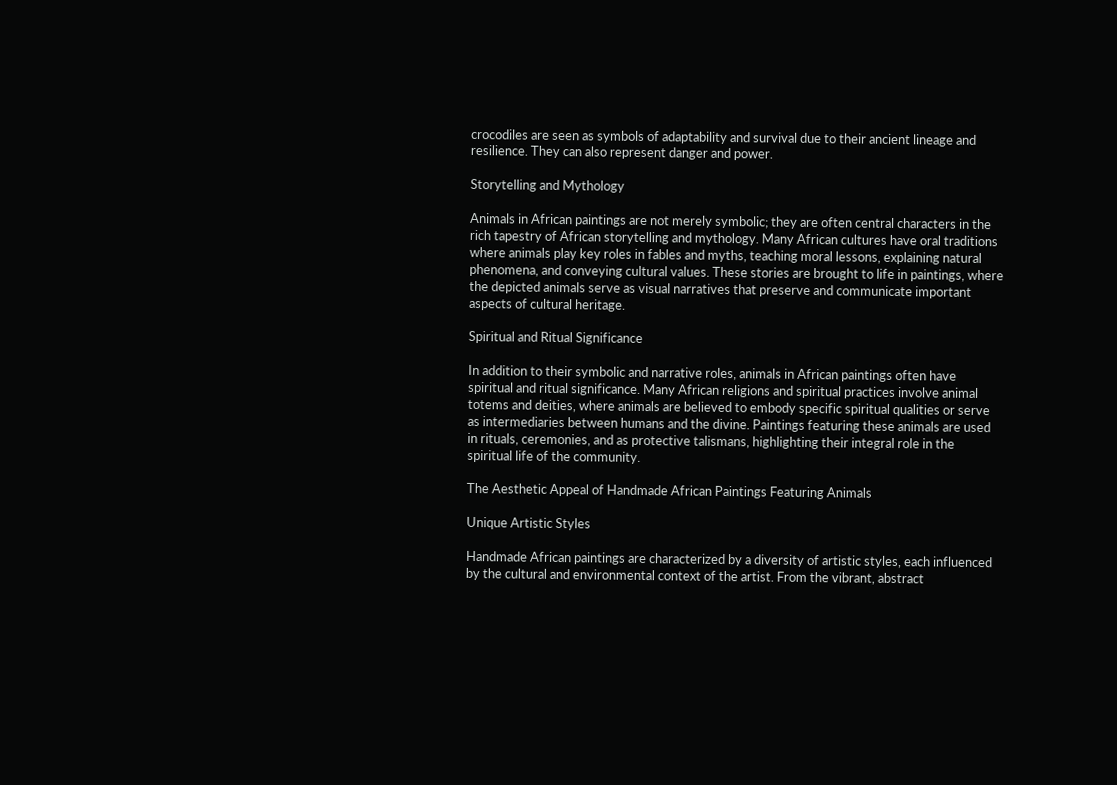crocodiles are seen as symbols of adaptability and survival due to their ancient lineage and resilience. They can also represent danger and power.

Storytelling and Mythology

Animals in African paintings are not merely symbolic; they are often central characters in the rich tapestry of African storytelling and mythology. Many African cultures have oral traditions where animals play key roles in fables and myths, teaching moral lessons, explaining natural phenomena, and conveying cultural values. These stories are brought to life in paintings, where the depicted animals serve as visual narratives that preserve and communicate important aspects of cultural heritage.

Spiritual and Ritual Significance

In addition to their symbolic and narrative roles, animals in African paintings often have spiritual and ritual significance. Many African religions and spiritual practices involve animal totems and deities, where animals are believed to embody specific spiritual qualities or serve as intermediaries between humans and the divine. Paintings featuring these animals are used in rituals, ceremonies, and as protective talismans, highlighting their integral role in the spiritual life of the community.

The Aesthetic Appeal of Handmade African Paintings Featuring Animals

Unique Artistic Styles

Handmade African paintings are characterized by a diversity of artistic styles, each influenced by the cultural and environmental context of the artist. From the vibrant, abstract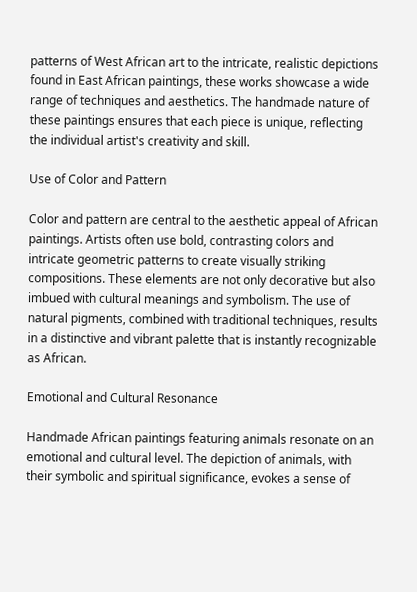patterns of West African art to the intricate, realistic depictions found in East African paintings, these works showcase a wide range of techniques and aesthetics. The handmade nature of these paintings ensures that each piece is unique, reflecting the individual artist's creativity and skill.

Use of Color and Pattern

Color and pattern are central to the aesthetic appeal of African paintings. Artists often use bold, contrasting colors and intricate geometric patterns to create visually striking compositions. These elements are not only decorative but also imbued with cultural meanings and symbolism. The use of natural pigments, combined with traditional techniques, results in a distinctive and vibrant palette that is instantly recognizable as African.

Emotional and Cultural Resonance

Handmade African paintings featuring animals resonate on an emotional and cultural level. The depiction of animals, with their symbolic and spiritual significance, evokes a sense of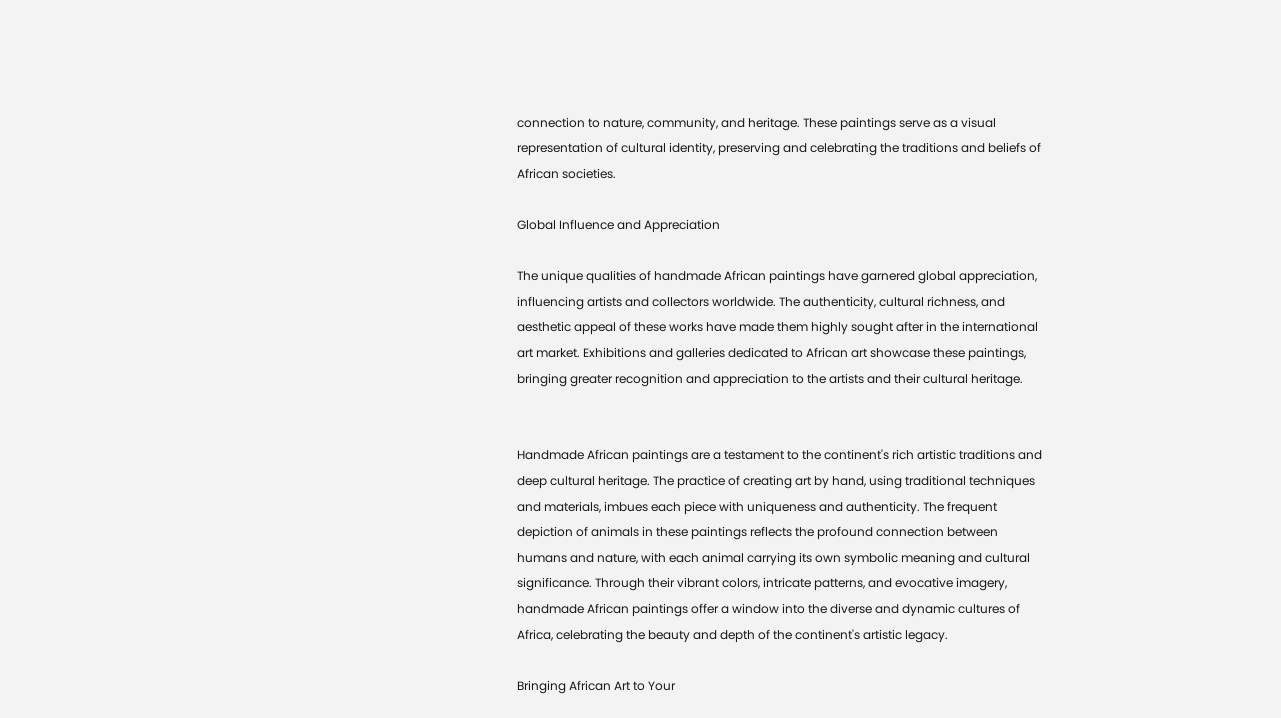connection to nature, community, and heritage. These paintings serve as a visual representation of cultural identity, preserving and celebrating the traditions and beliefs of African societies.

Global Influence and Appreciation

The unique qualities of handmade African paintings have garnered global appreciation, influencing artists and collectors worldwide. The authenticity, cultural richness, and aesthetic appeal of these works have made them highly sought after in the international art market. Exhibitions and galleries dedicated to African art showcase these paintings, bringing greater recognition and appreciation to the artists and their cultural heritage.


Handmade African paintings are a testament to the continent's rich artistic traditions and deep cultural heritage. The practice of creating art by hand, using traditional techniques and materials, imbues each piece with uniqueness and authenticity. The frequent depiction of animals in these paintings reflects the profound connection between humans and nature, with each animal carrying its own symbolic meaning and cultural significance. Through their vibrant colors, intricate patterns, and evocative imagery, handmade African paintings offer a window into the diverse and dynamic cultures of Africa, celebrating the beauty and depth of the continent's artistic legacy.

Bringing African Art to Your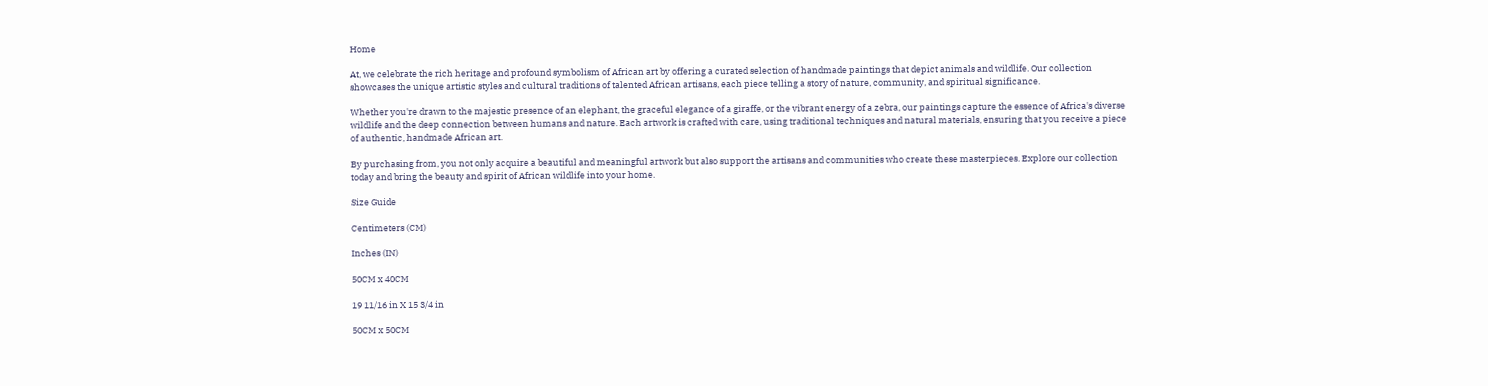Home

At, we celebrate the rich heritage and profound symbolism of African art by offering a curated selection of handmade paintings that depict animals and wildlife. Our collection showcases the unique artistic styles and cultural traditions of talented African artisans, each piece telling a story of nature, community, and spiritual significance.

Whether you're drawn to the majestic presence of an elephant, the graceful elegance of a giraffe, or the vibrant energy of a zebra, our paintings capture the essence of Africa's diverse wildlife and the deep connection between humans and nature. Each artwork is crafted with care, using traditional techniques and natural materials, ensuring that you receive a piece of authentic, handmade African art.

By purchasing from, you not only acquire a beautiful and meaningful artwork but also support the artisans and communities who create these masterpieces. Explore our collection today and bring the beauty and spirit of African wildlife into your home.

Size Guide

Centimeters (CM)

Inches (IN)

50CM x 40CM

19 11/16 in X 15 3/4 in

50CM x 50CM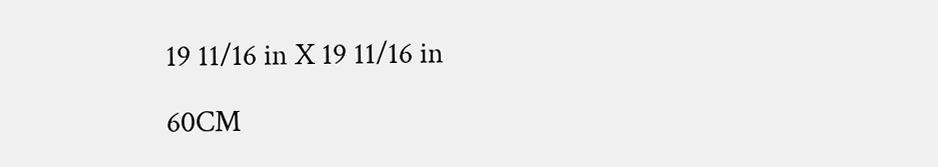19 11/16 in X 19 11/16 in

60CM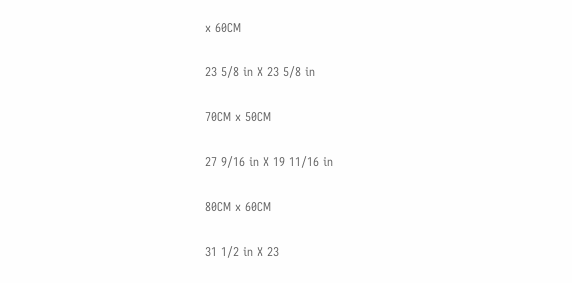x 60CM

23 5/8 in X 23 5/8 in

70CM x 50CM

27 9/16 in X 19 11/16 in

80CM x 60CM

31 1/2 in X 23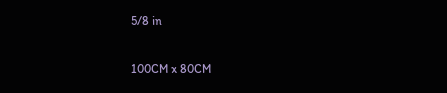5/8 in

100CM x 80CM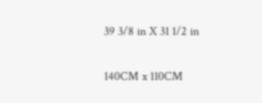39 3/8 in X 31 1/2 in

140CM x 110CM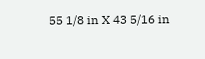55 1/8 in X 43 5/16 in